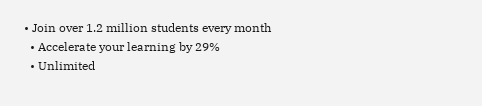• Join over 1.2 million students every month
  • Accelerate your learning by 29%
  • Unlimited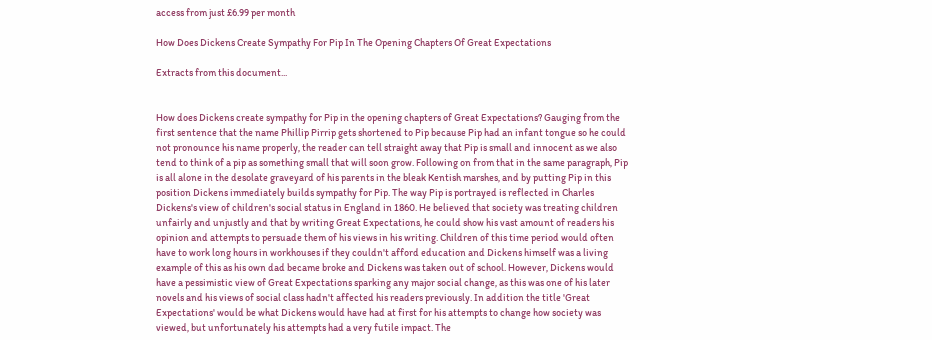access from just £6.99 per month

How Does Dickens Create Sympathy For Pip In The Opening Chapters Of Great Expectations

Extracts from this document...


How does Dickens create sympathy for Pip in the opening chapters of Great Expectations? Gauging from the first sentence that the name Phillip Pirrip gets shortened to Pip because Pip had an infant tongue so he could not pronounce his name properly, the reader can tell straight away that Pip is small and innocent as we also tend to think of a pip as something small that will soon grow. Following on from that in the same paragraph, Pip is all alone in the desolate graveyard of his parents in the bleak Kentish marshes, and by putting Pip in this position Dickens immediately builds sympathy for Pip. The way Pip is portrayed is reflected in Charles Dickens's view of children's social status in England in 1860. He believed that society was treating children unfairly and unjustly and that by writing Great Expectations, he could show his vast amount of readers his opinion and attempts to persuade them of his views in his writing. Children of this time period would often have to work long hours in workhouses if they couldn't afford education and Dickens himself was a living example of this as his own dad became broke and Dickens was taken out of school. However, Dickens would have a pessimistic view of Great Expectations sparking any major social change, as this was one of his later novels and his views of social class hadn't affected his readers previously. In addition the title 'Great Expectations' would be what Dickens would have had at first for his attempts to change how society was viewed, but unfortunately his attempts had a very futile impact. The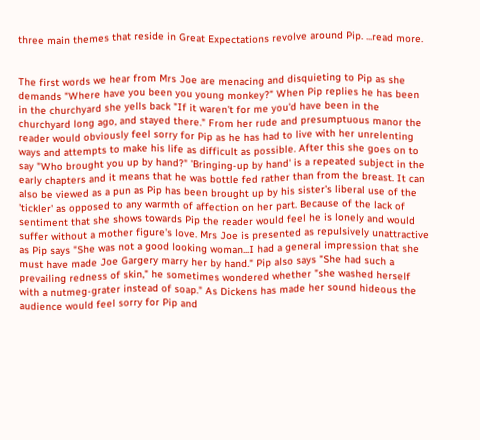three main themes that reside in Great Expectations revolve around Pip. ...read more.


The first words we hear from Mrs Joe are menacing and disquieting to Pip as she demands "Where have you been you young monkey?" When Pip replies he has been in the churchyard she yells back "If it waren't for me you'd have been in the churchyard long ago, and stayed there." From her rude and presumptuous manor the reader would obviously feel sorry for Pip as he has had to live with her unrelenting ways and attempts to make his life as difficult as possible. After this she goes on to say "Who brought you up by hand?" 'Bringing-up by hand' is a repeated subject in the early chapters and it means that he was bottle fed rather than from the breast. It can also be viewed as a pun as Pip has been brought up by his sister's liberal use of the 'tickler' as opposed to any warmth of affection on her part. Because of the lack of sentiment that she shows towards Pip the reader would feel he is lonely and would suffer without a mother figure's love. Mrs Joe is presented as repulsively unattractive as Pip says "She was not a good looking woman...I had a general impression that she must have made Joe Gargery marry her by hand." Pip also says "She had such a prevailing redness of skin," he sometimes wondered whether "she washed herself with a nutmeg-grater instead of soap." As Dickens has made her sound hideous the audience would feel sorry for Pip and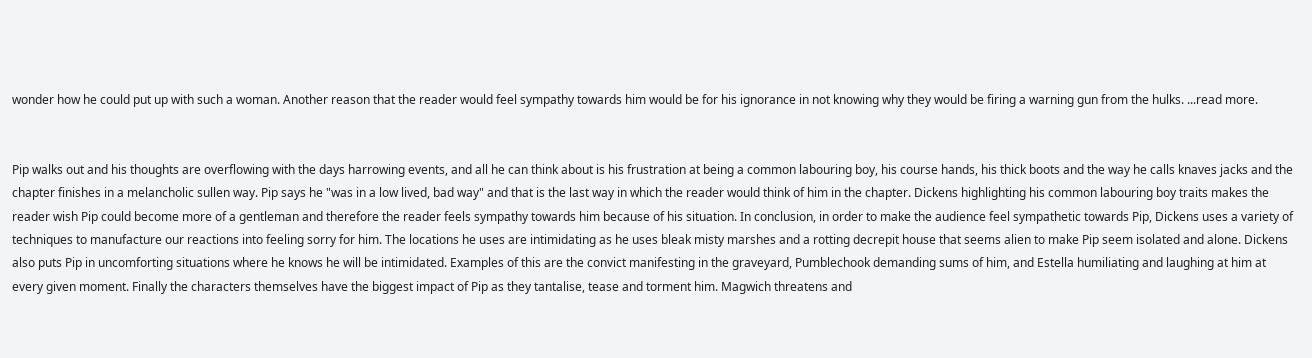wonder how he could put up with such a woman. Another reason that the reader would feel sympathy towards him would be for his ignorance in not knowing why they would be firing a warning gun from the hulks. ...read more.


Pip walks out and his thoughts are overflowing with the days harrowing events, and all he can think about is his frustration at being a common labouring boy, his course hands, his thick boots and the way he calls knaves jacks and the chapter finishes in a melancholic sullen way. Pip says he "was in a low lived, bad way" and that is the last way in which the reader would think of him in the chapter. Dickens highlighting his common labouring boy traits makes the reader wish Pip could become more of a gentleman and therefore the reader feels sympathy towards him because of his situation. In conclusion, in order to make the audience feel sympathetic towards Pip, Dickens uses a variety of techniques to manufacture our reactions into feeling sorry for him. The locations he uses are intimidating as he uses bleak misty marshes and a rotting decrepit house that seems alien to make Pip seem isolated and alone. Dickens also puts Pip in uncomforting situations where he knows he will be intimidated. Examples of this are the convict manifesting in the graveyard, Pumblechook demanding sums of him, and Estella humiliating and laughing at him at every given moment. Finally the characters themselves have the biggest impact of Pip as they tantalise, tease and torment him. Magwich threatens and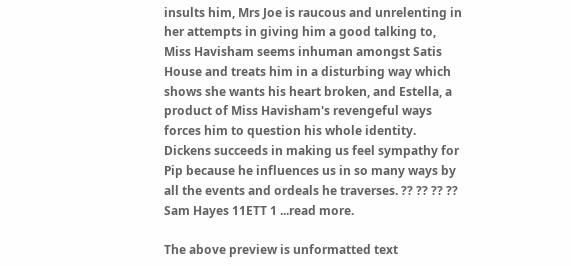insults him, Mrs Joe is raucous and unrelenting in her attempts in giving him a good talking to, Miss Havisham seems inhuman amongst Satis House and treats him in a disturbing way which shows she wants his heart broken, and Estella, a product of Miss Havisham's revengeful ways forces him to question his whole identity. Dickens succeeds in making us feel sympathy for Pip because he influences us in so many ways by all the events and ordeals he traverses. ?? ?? ?? ?? Sam Hayes 11ETT 1 ...read more.

The above preview is unformatted text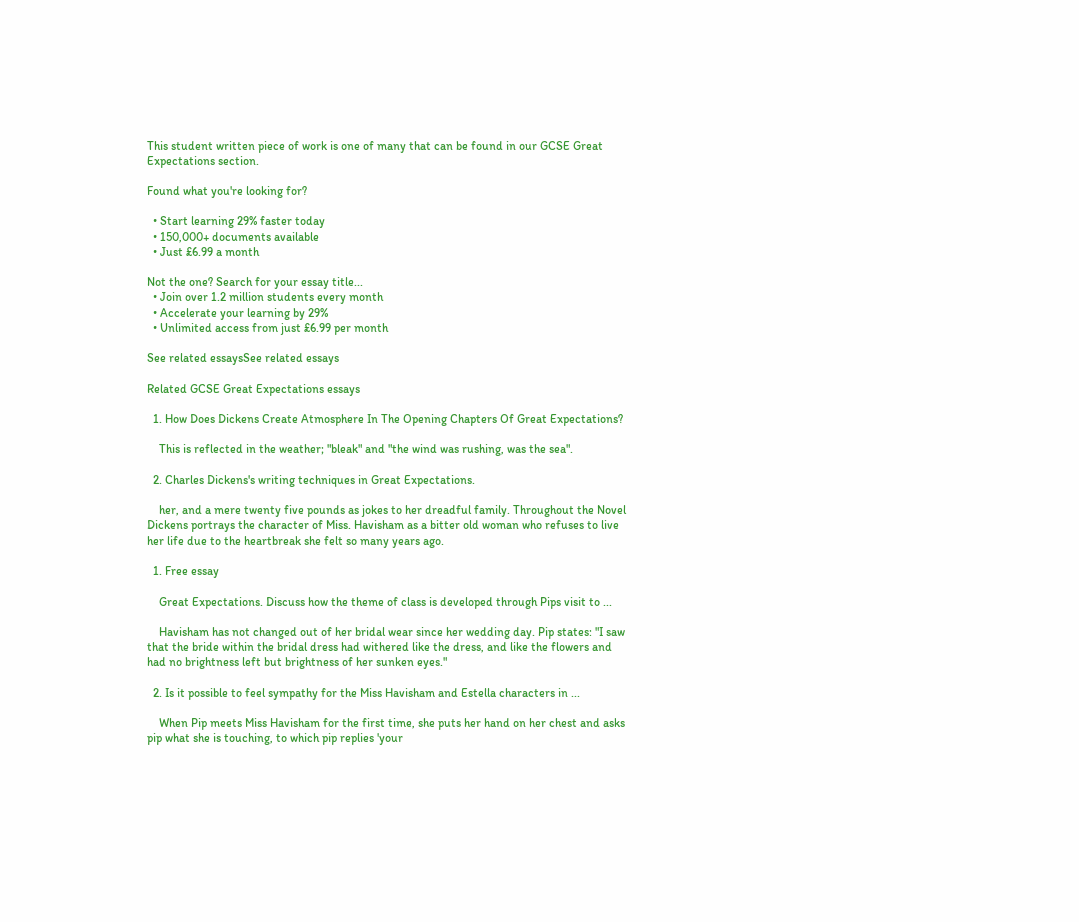This student written piece of work is one of many that can be found in our GCSE Great Expectations section.

Found what you're looking for?

  • Start learning 29% faster today
  • 150,000+ documents available
  • Just £6.99 a month

Not the one? Search for your essay title...
  • Join over 1.2 million students every month
  • Accelerate your learning by 29%
  • Unlimited access from just £6.99 per month

See related essaysSee related essays

Related GCSE Great Expectations essays

  1. How Does Dickens Create Atmosphere In The Opening Chapters Of Great Expectations?

    This is reflected in the weather; "bleak" and "the wind was rushing, was the sea".

  2. Charles Dickens's writing techniques in Great Expectations.

    her, and a mere twenty five pounds as jokes to her dreadful family. Throughout the Novel Dickens portrays the character of Miss. Havisham as a bitter old woman who refuses to live her life due to the heartbreak she felt so many years ago.

  1. Free essay

    Great Expectations. Discuss how the theme of class is developed through Pips visit to ...

    Havisham has not changed out of her bridal wear since her wedding day. Pip states: "I saw that the bride within the bridal dress had withered like the dress, and like the flowers and had no brightness left but brightness of her sunken eyes."

  2. Is it possible to feel sympathy for the Miss Havisham and Estella characters in ...

    When Pip meets Miss Havisham for the first time, she puts her hand on her chest and asks pip what she is touching, to which pip replies 'your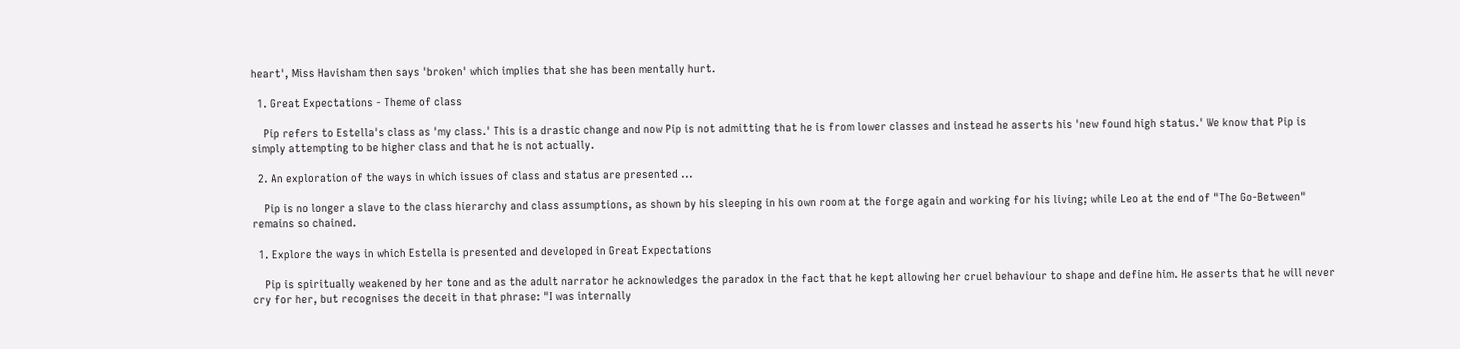heart', Miss Havisham then says 'broken' which implies that she has been mentally hurt.

  1. Great Expectations - Theme of class

    Pip refers to Estella's class as 'my class.' This is a drastic change and now Pip is not admitting that he is from lower classes and instead he asserts his 'new found high status.' We know that Pip is simply attempting to be higher class and that he is not actually.

  2. An exploration of the ways in which issues of class and status are presented ...

    Pip is no longer a slave to the class hierarchy and class assumptions, as shown by his sleeping in his own room at the forge again and working for his living; while Leo at the end of "The Go-Between" remains so chained.

  1. Explore the ways in which Estella is presented and developed in Great Expectations

    Pip is spiritually weakened by her tone and as the adult narrator he acknowledges the paradox in the fact that he kept allowing her cruel behaviour to shape and define him. He asserts that he will never cry for her, but recognises the deceit in that phrase: "I was internally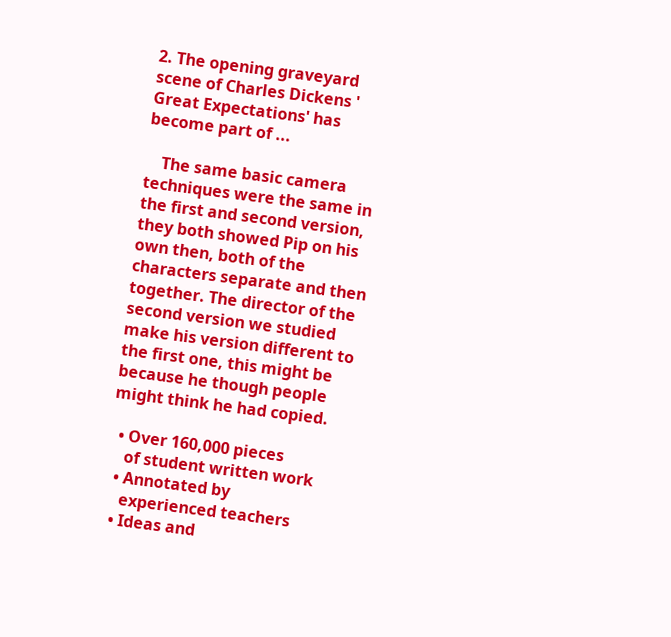2. The opening graveyard scene of Charles Dickens ' Great Expectations' has become part of ...

    The same basic camera techniques were the same in the first and second version, they both showed Pip on his own then, both of the characters separate and then together. The director of the second version we studied make his version different to the first one, this might be because he though people might think he had copied.

  • Over 160,000 pieces
    of student written work
  • Annotated by
    experienced teachers
  • Ideas and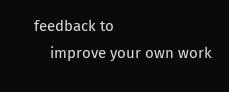feedback to
    improve your own work